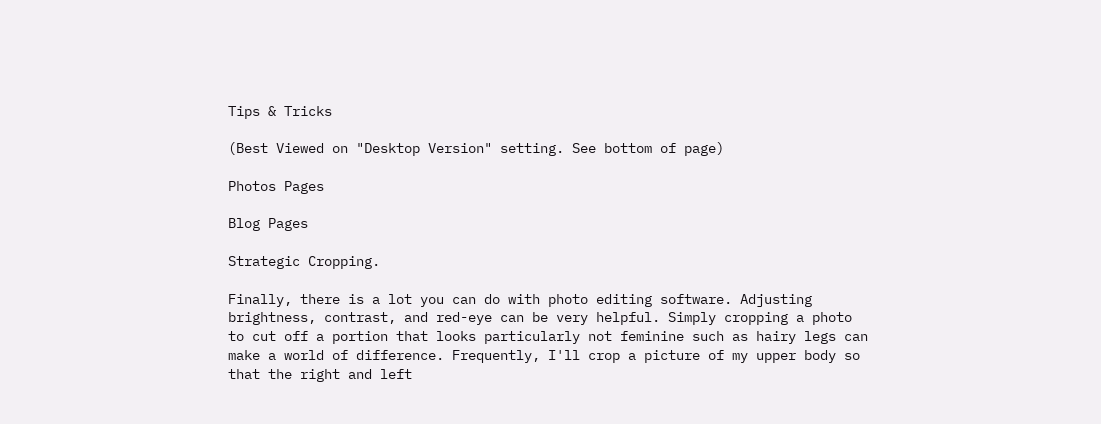Tips & Tricks

(Best Viewed on "Desktop Version" setting. See bottom of page)

Photos Pages

Blog Pages

Strategic Cropping.

Finally, there is a lot you can do with photo editing software. Adjusting brightness, contrast, and red-eye can be very helpful. Simply cropping a photo to cut off a portion that looks particularly not feminine such as hairy legs can make a world of difference. Frequently, I'll crop a picture of my upper body so that the right and left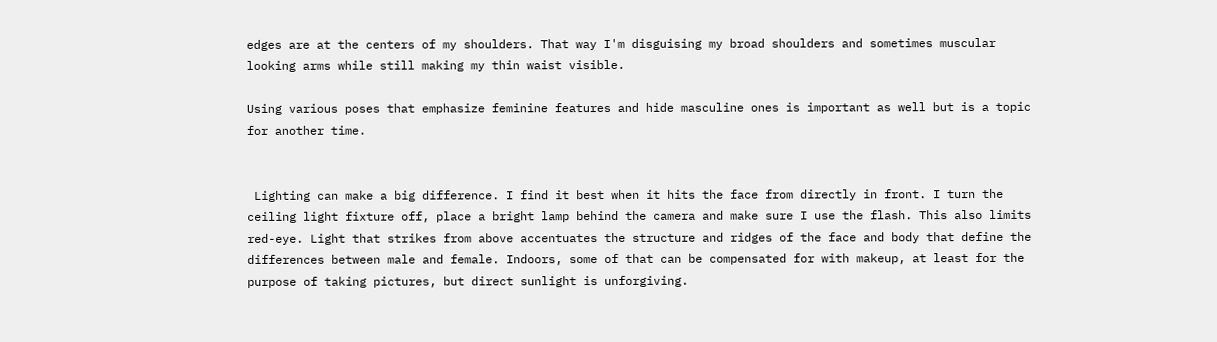edges are at the centers of my shoulders. That way I'm disguising my broad shoulders and sometimes muscular looking arms while still making my thin waist visible.

Using various poses that emphasize feminine features and hide masculine ones is important as well but is a topic for another time.


 Lighting can make a big difference. I find it best when it hits the face from directly in front. I turn the ceiling light fixture off, place a bright lamp behind the camera and make sure I use the flash. This also limits red-eye. Light that strikes from above accentuates the structure and ridges of the face and body that define the differences between male and female. Indoors, some of that can be compensated for with makeup, at least for the purpose of taking pictures, but direct sunlight is unforgiving.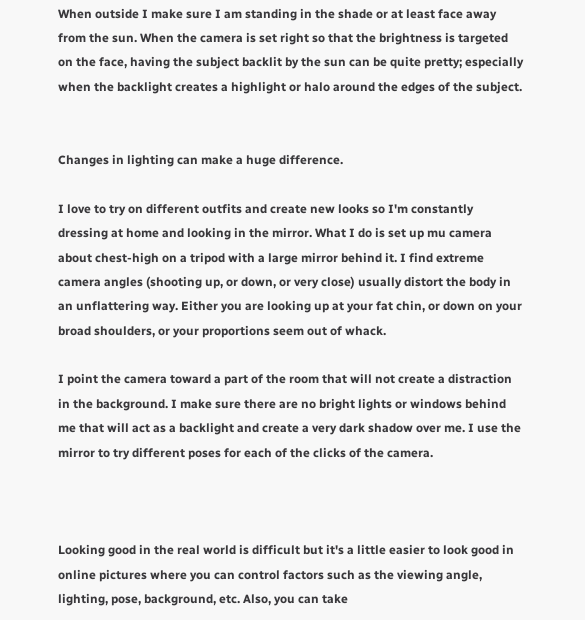When outside I make sure I am standing in the shade or at least face away from the sun. When the camera is set right so that the brightness is targeted on the face, having the subject backlit by the sun can be quite pretty; especially when the backlight creates a highlight or halo around the edges of the subject.


Changes in lighting can make a huge difference.

I love to try on different outfits and create new looks so I'm constantly dressing at home and looking in the mirror. What I do is set up mu camera about chest-high on a tripod with a large mirror behind it. I find extreme camera angles (shooting up, or down, or very close) usually distort the body in an unflattering way. Either you are looking up at your fat chin, or down on your broad shoulders, or your proportions seem out of whack.

I point the camera toward a part of the room that will not create a distraction in the background. I make sure there are no bright lights or windows behind me that will act as a backlight and create a very dark shadow over me. I use the mirror to try different poses for each of the clicks of the camera.



Looking good in the real world is difficult but it's a little easier to look good in online pictures where you can control factors such as the viewing angle, lighting, pose, background, etc. Also, you can take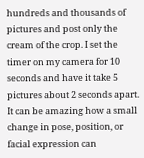hundreds and thousands of pictures and post only the cream of the crop. I set the timer on my camera for 10 seconds and have it take 5 pictures about 2 seconds apart. It can be amazing how a small change in pose, position, or facial expression can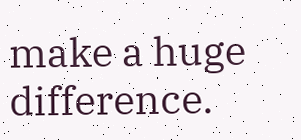make a huge difference.